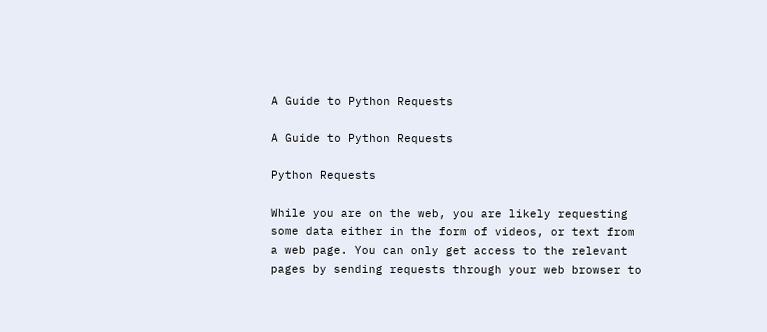A Guide to Python Requests

A Guide to Python Requests

Python Requests

While you are on the web, you are likely requesting some data either in the form of videos, or text from a web page. You can only get access to the relevant pages by sending requests through your web browser to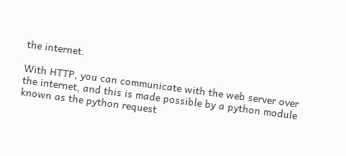the internet.

With HTTP, you can communicate with the web server over the internet, and this is made possible by a python module known as the python request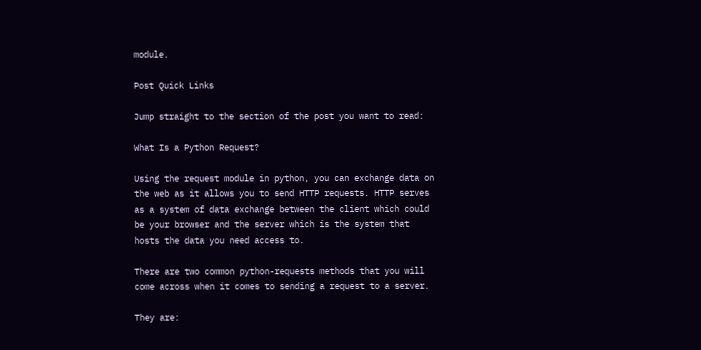module.

Post Quick Links

Jump straight to the section of the post you want to read:

What Is a Python Request?

Using the request module in python, you can exchange data on the web as it allows you to send HTTP requests. HTTP serves as a system of data exchange between the client which could be your browser and the server which is the system that hosts the data you need access to.

There are two common python-requests methods that you will come across when it comes to sending a request to a server.

They are: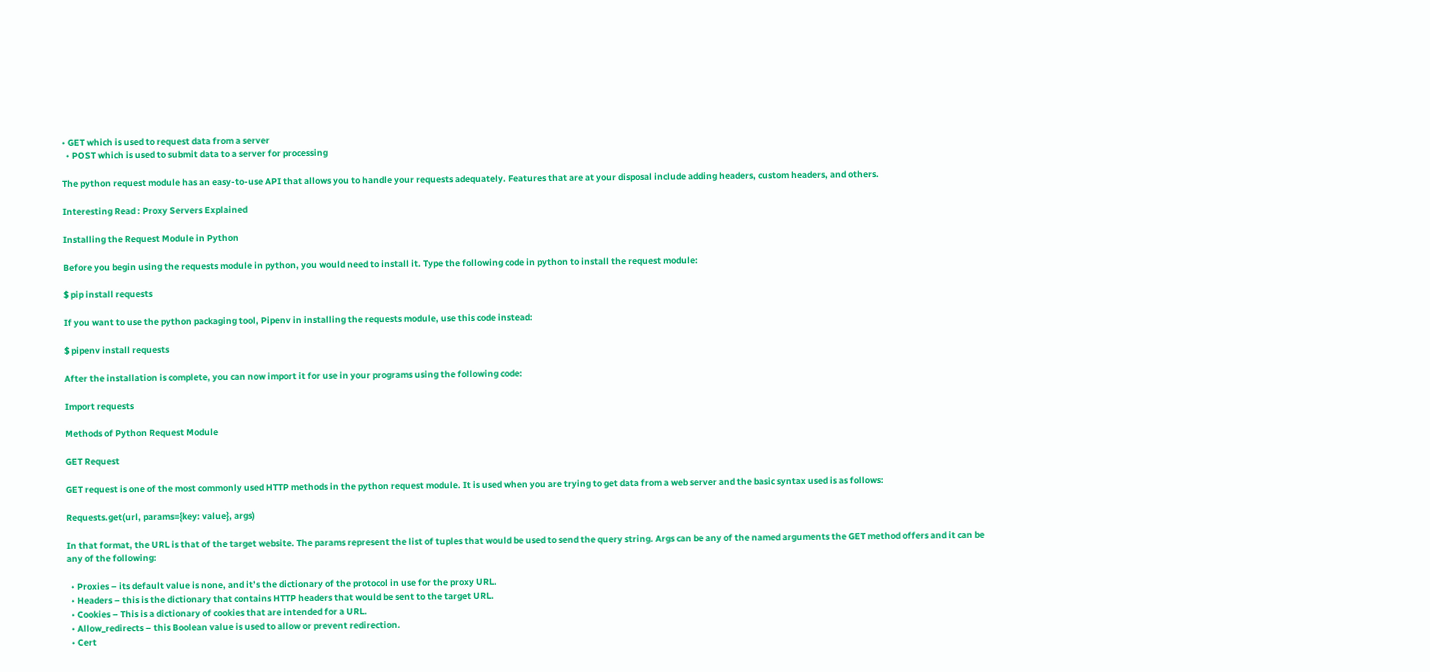• GET which is used to request data from a server
  • POST which is used to submit data to a server for processing

The python request module has an easy-to-use API that allows you to handle your requests adequately. Features that are at your disposal include adding headers, custom headers, and others.

Interesting Read : Proxy Servers Explained

Installing the Request Module in Python

Before you begin using the requests module in python, you would need to install it. Type the following code in python to install the request module:

$ pip install requests

If you want to use the python packaging tool, Pipenv in installing the requests module, use this code instead:

$ pipenv install requests

After the installation is complete, you can now import it for use in your programs using the following code:

Import requests

Methods of Python Request Module

GET Request

GET request is one of the most commonly used HTTP methods in the python request module. It is used when you are trying to get data from a web server and the basic syntax used is as follows:

Requests.get(url, params={key: value}, args)

In that format, the URL is that of the target website. The params represent the list of tuples that would be used to send the query string. Args can be any of the named arguments the GET method offers and it can be any of the following:

  • Proxies – its default value is none, and it’s the dictionary of the protocol in use for the proxy URL.
  • Headers – this is the dictionary that contains HTTP headers that would be sent to the target URL.
  • Cookies – This is a dictionary of cookies that are intended for a URL.
  • Allow_redirects – this Boolean value is used to allow or prevent redirection.
  • Cert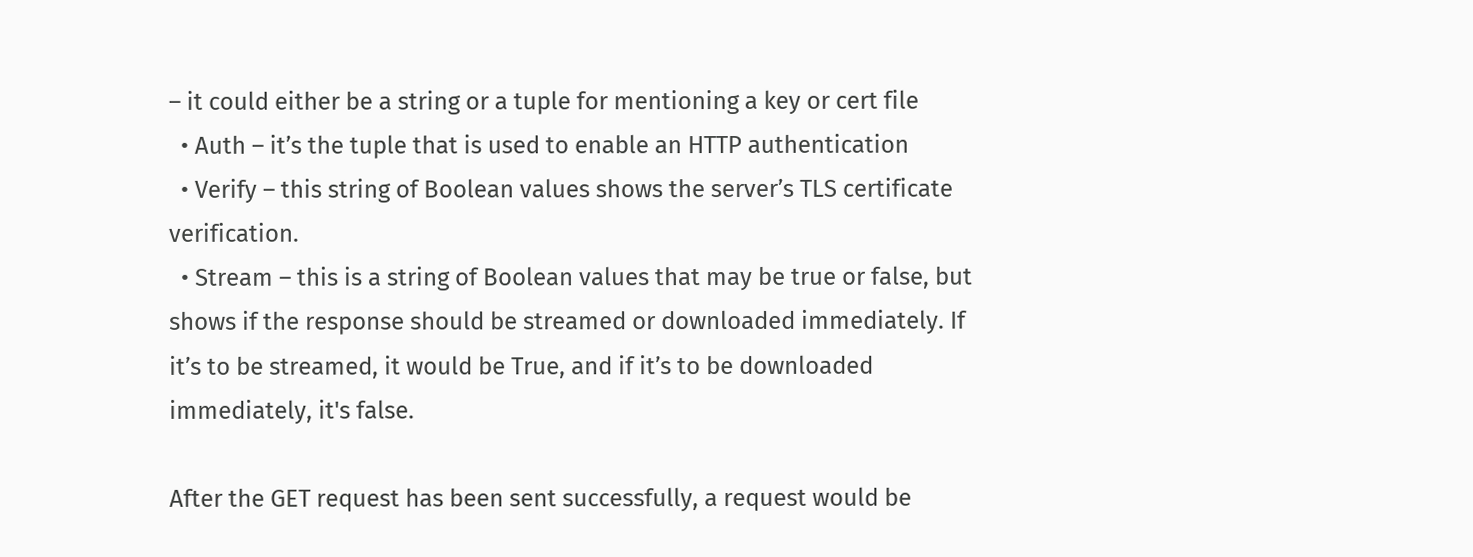– it could either be a string or a tuple for mentioning a key or cert file
  • Auth – it’s the tuple that is used to enable an HTTP authentication
  • Verify – this string of Boolean values shows the server’s TLS certificate verification.
  • Stream – this is a string of Boolean values that may be true or false, but shows if the response should be streamed or downloaded immediately. If it’s to be streamed, it would be True, and if it’s to be downloaded immediately, it's false.

After the GET request has been sent successfully, a request would be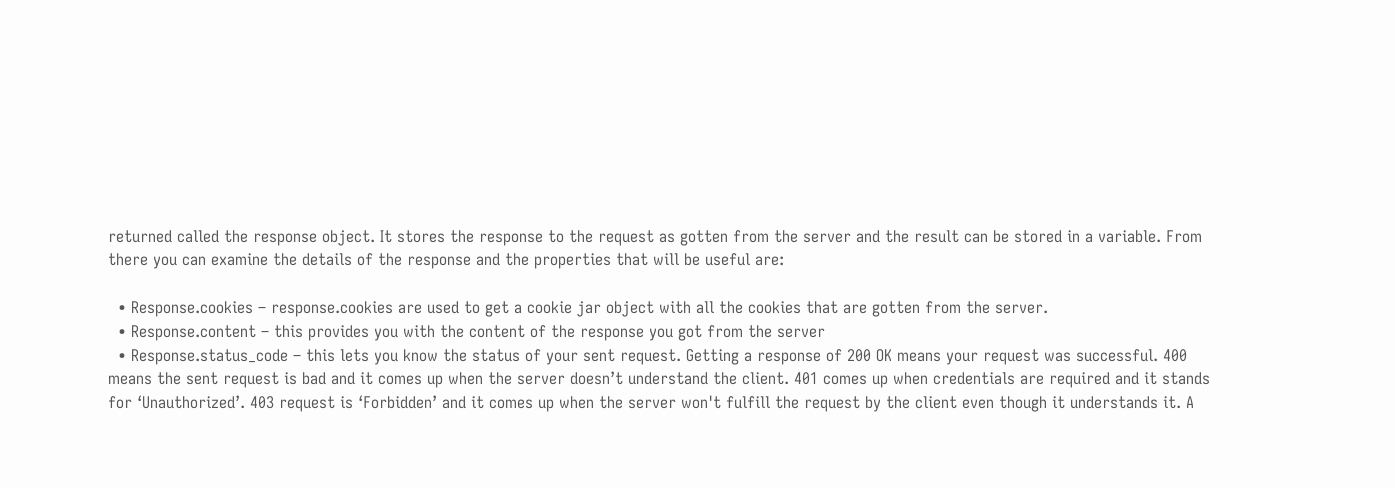returned called the response object. It stores the response to the request as gotten from the server and the result can be stored in a variable. From there you can examine the details of the response and the properties that will be useful are:

  • Response.cookies – response.cookies are used to get a cookie jar object with all the cookies that are gotten from the server.
  • Response.content – this provides you with the content of the response you got from the server
  • Response.status_code – this lets you know the status of your sent request. Getting a response of 200 OK means your request was successful. 400 means the sent request is bad and it comes up when the server doesn’t understand the client. 401 comes up when credentials are required and it stands for ‘Unauthorized’. 403 request is ‘Forbidden’ and it comes up when the server won't fulfill the request by the client even though it understands it. A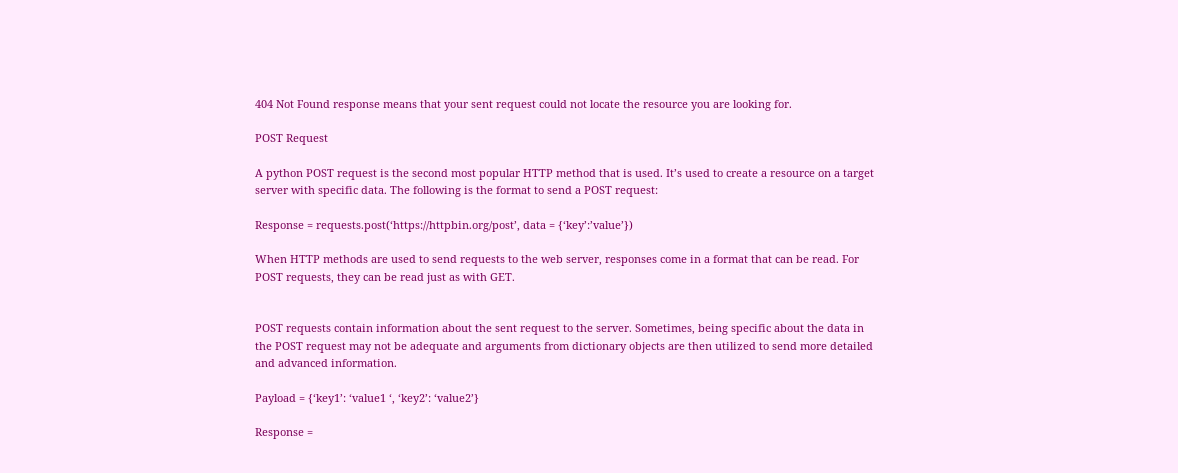404 Not Found response means that your sent request could not locate the resource you are looking for.

POST Request

A python POST request is the second most popular HTTP method that is used. It’s used to create a resource on a target server with specific data. The following is the format to send a POST request:

Response = requests.post(‘https://httpbin.org/post’, data = {‘key’:’value’})

When HTTP methods are used to send requests to the web server, responses come in a format that can be read. For POST requests, they can be read just as with GET.


POST requests contain information about the sent request to the server. Sometimes, being specific about the data in the POST request may not be adequate and arguments from dictionary objects are then utilized to send more detailed and advanced information.

Payload = {‘key1’: ‘value1 ‘, ‘key2’: ‘value2’}

Response =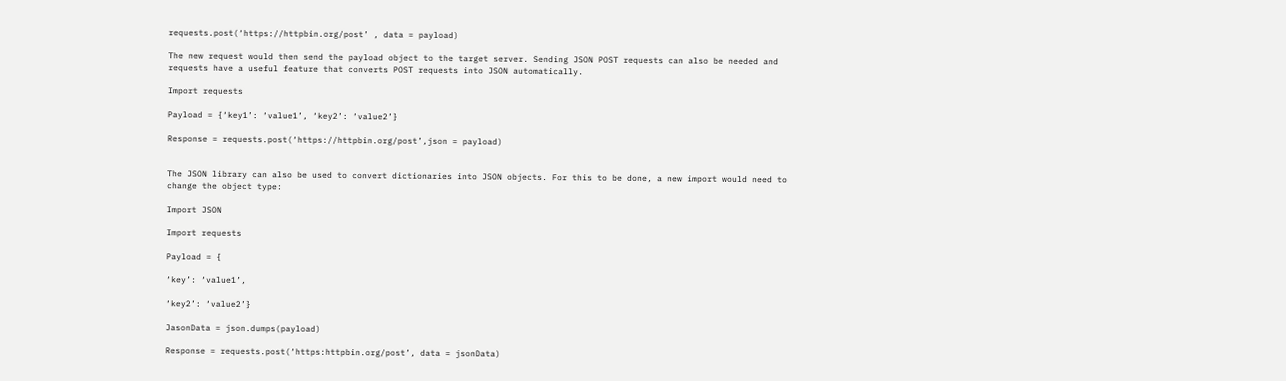requests.post(‘https://httpbin.org/post’ , data = payload)

The new request would then send the payload object to the target server. Sending JSON POST requests can also be needed and requests have a useful feature that converts POST requests into JSON automatically.

Import requests

Payload = {‘key1’: ‘value1’, ‘key2’: ‘value2’}

Response = requests.post(‘https://httpbin.org/post’,json = payload)


The JSON library can also be used to convert dictionaries into JSON objects. For this to be done, a new import would need to change the object type:

Import JSON

Import requests

Payload = {

‘key’: ‘value1’,

‘key2’: ‘value2’}

JasonData = json.dumps(payload)

Response = requests.post(‘https:httpbin.org/post’, data = jsonData)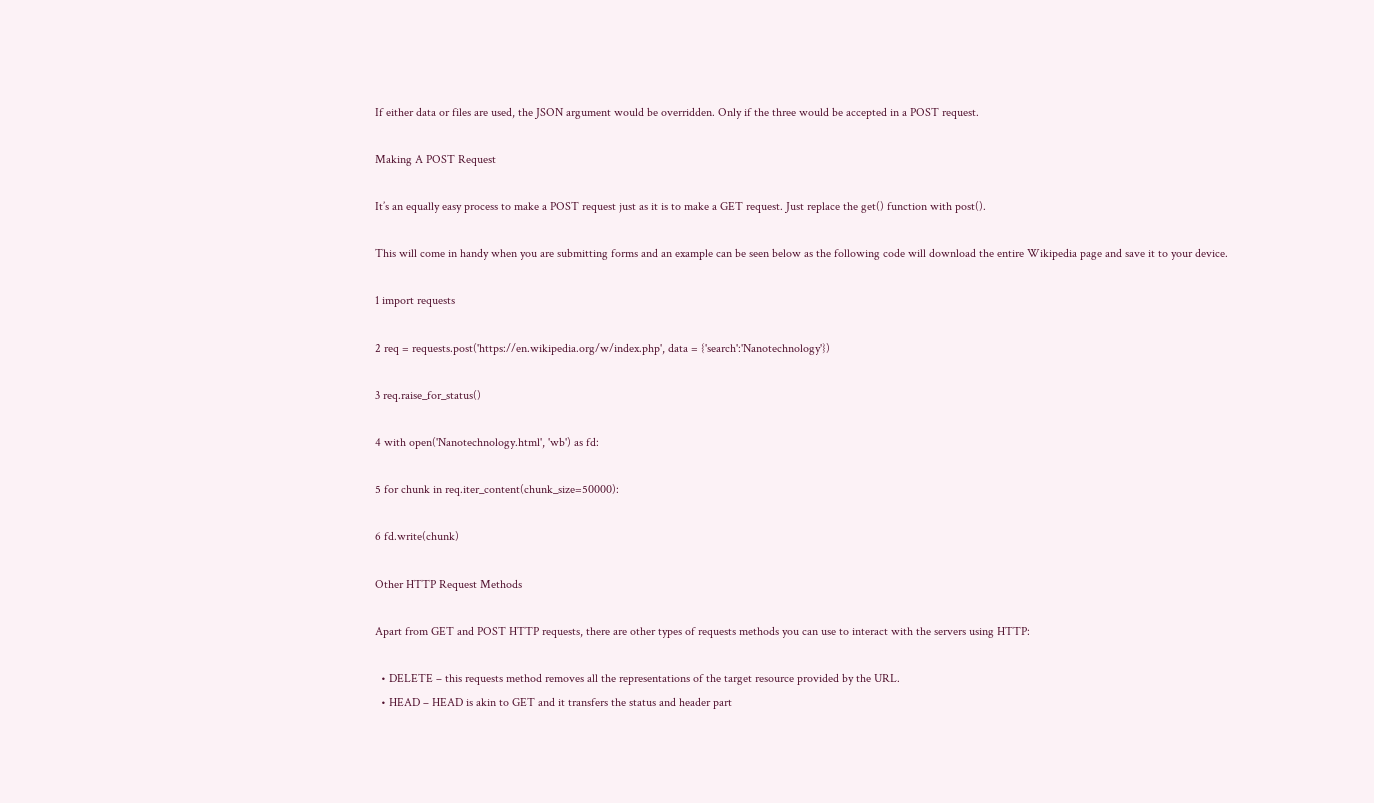If either data or files are used, the JSON argument would be overridden. Only if the three would be accepted in a POST request.

Making A POST Request

It’s an equally easy process to make a POST request just as it is to make a GET request. Just replace the get() function with post().

This will come in handy when you are submitting forms and an example can be seen below as the following code will download the entire Wikipedia page and save it to your device.

1 import requests

2 req = requests.post('https://en.wikipedia.org/w/index.php', data = {'search':'Nanotechnology'})

3 req.raise_for_status()

4 with open('Nanotechnology.html', 'wb') as fd:

5 for chunk in req.iter_content(chunk_size=50000):

6 fd.write(chunk)

Other HTTP Request Methods

Apart from GET and POST HTTP requests, there are other types of requests methods you can use to interact with the servers using HTTP:

  • DELETE – this requests method removes all the representations of the target resource provided by the URL.
  • HEAD – HEAD is akin to GET and it transfers the status and header part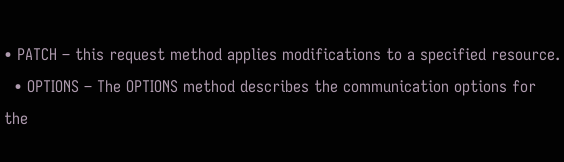• PATCH – this request method applies modifications to a specified resource.
  • OPTIONS – The OPTIONS method describes the communication options for the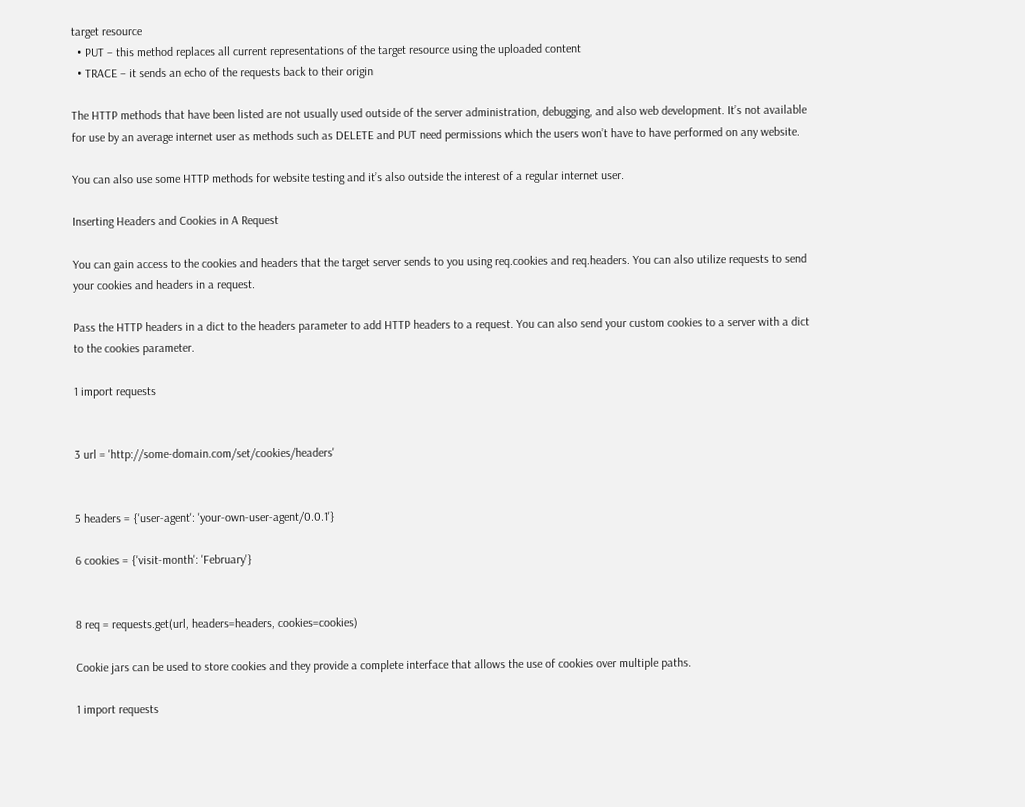target resource
  • PUT – this method replaces all current representations of the target resource using the uploaded content
  • TRACE – it sends an echo of the requests back to their origin

The HTTP methods that have been listed are not usually used outside of the server administration, debugging, and also web development. It’s not available for use by an average internet user as methods such as DELETE and PUT need permissions which the users won’t have to have performed on any website.

You can also use some HTTP methods for website testing and it’s also outside the interest of a regular internet user.

Inserting Headers and Cookies in A Request

You can gain access to the cookies and headers that the target server sends to you using req.cookies and req.headers. You can also utilize requests to send your cookies and headers in a request.

Pass the HTTP headers in a dict to the headers parameter to add HTTP headers to a request. You can also send your custom cookies to a server with a dict to the cookies parameter.

1 import requests


3 url = 'http://some-domain.com/set/cookies/headers'


5 headers = {'user-agent': 'your-own-user-agent/0.0.1'}

6 cookies = {'visit-month': 'February'}


8 req = requests.get(url, headers=headers, cookies=cookies)

Cookie jars can be used to store cookies and they provide a complete interface that allows the use of cookies over multiple paths.

1 import requests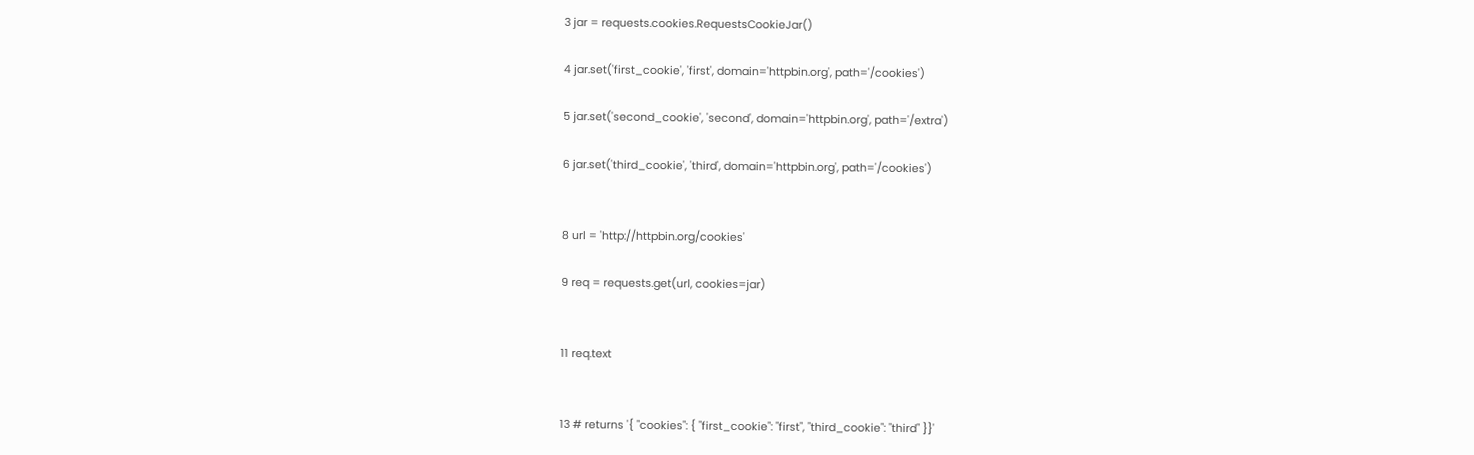3 jar = requests.cookies.RequestsCookieJar()

4 jar.set('first_cookie', 'first', domain='httpbin.org', path='/cookies')

5 jar.set('second_cookie', 'second', domain='httpbin.org', path='/extra')

6 jar.set('third_cookie', 'third', domain='httpbin.org', path='/cookies')


8 url = 'http://httpbin.org/cookies'

9 req = requests.get(url, cookies=jar)


11 req.text


13 # returns '{ "cookies": { "first_cookie": "first", "third_cookie": "third" }}'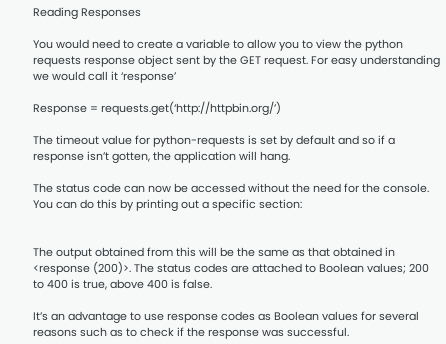Reading Responses

You would need to create a variable to allow you to view the python requests response object sent by the GET request. For easy understanding we would call it ‘response’

Response = requests.get(‘http://httpbin.org/’)

The timeout value for python-requests is set by default and so if a response isn’t gotten, the application will hang.

The status code can now be accessed without the need for the console. You can do this by printing out a specific section:


The output obtained from this will be the same as that obtained in <response (200)>. The status codes are attached to Boolean values; 200 to 400 is true, above 400 is false.

It’s an advantage to use response codes as Boolean values for several reasons such as to check if the response was successful.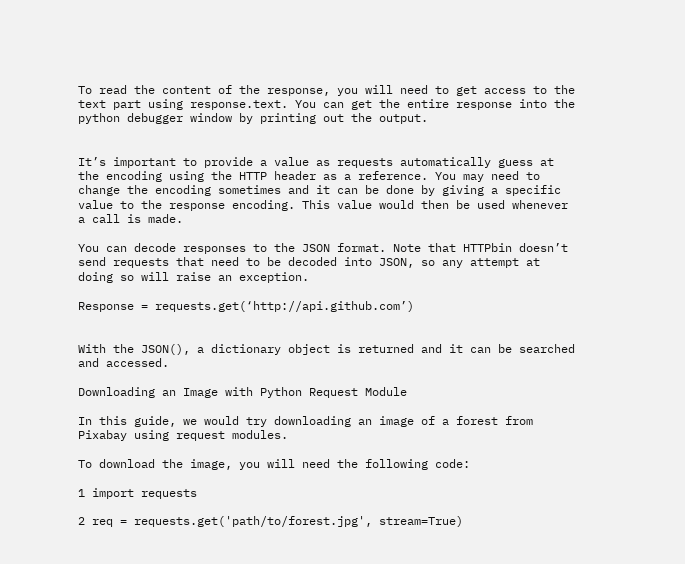To read the content of the response, you will need to get access to the text part using response.text. You can get the entire response into the python debugger window by printing out the output.


It’s important to provide a value as requests automatically guess at the encoding using the HTTP header as a reference. You may need to change the encoding sometimes and it can be done by giving a specific value to the response encoding. This value would then be used whenever a call is made.

You can decode responses to the JSON format. Note that HTTPbin doesn’t send requests that need to be decoded into JSON, so any attempt at doing so will raise an exception.

Response = requests.get(‘http://api.github.com’)


With the JSON(), a dictionary object is returned and it can be searched and accessed.

Downloading an Image with Python Request Module

In this guide, we would try downloading an image of a forest from Pixabay using request modules.

To download the image, you will need the following code:

1 import requests

2 req = requests.get('path/to/forest.jpg', stream=True)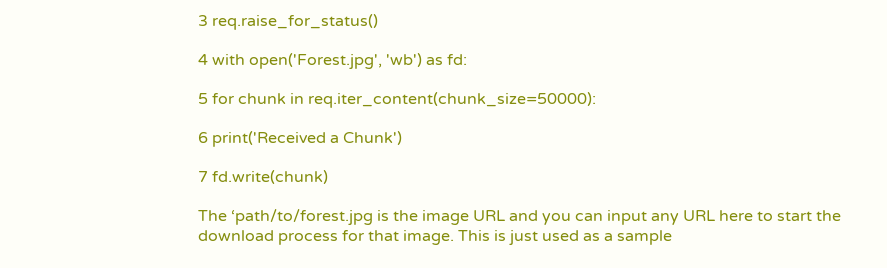3 req.raise_for_status()

4 with open('Forest.jpg', 'wb') as fd:

5 for chunk in req.iter_content(chunk_size=50000):

6 print('Received a Chunk')

7 fd.write(chunk)

The ‘path/to/forest.jpg is the image URL and you can input any URL here to start the download process for that image. This is just used as a sample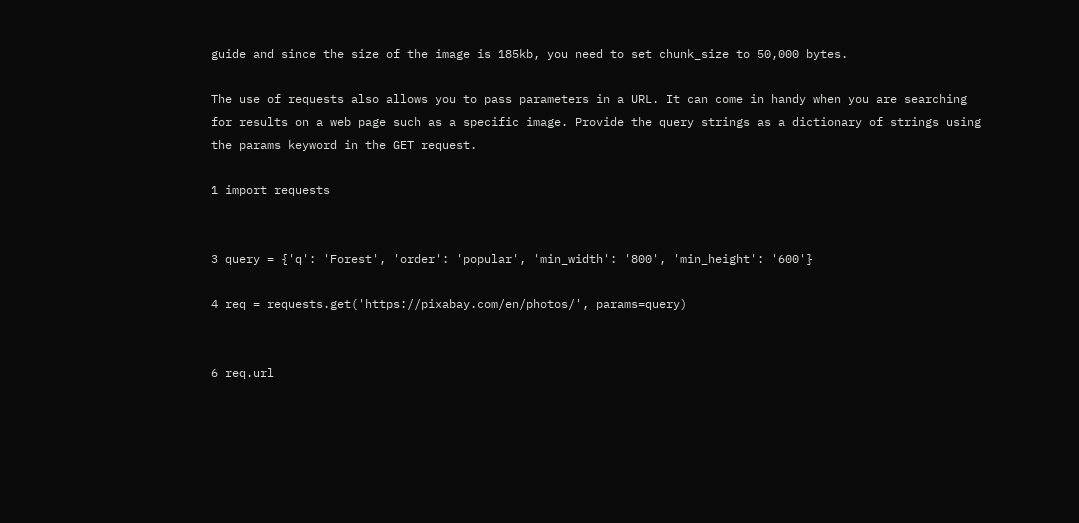guide and since the size of the image is 185kb, you need to set chunk_size to 50,000 bytes.

The use of requests also allows you to pass parameters in a URL. It can come in handy when you are searching for results on a web page such as a specific image. Provide the query strings as a dictionary of strings using the params keyword in the GET request.

1 import requests


3 query = {'q': 'Forest', 'order': 'popular', 'min_width': '800', 'min_height': '600'}

4 req = requests.get('https://pixabay.com/en/photos/', params=query)


6 req.url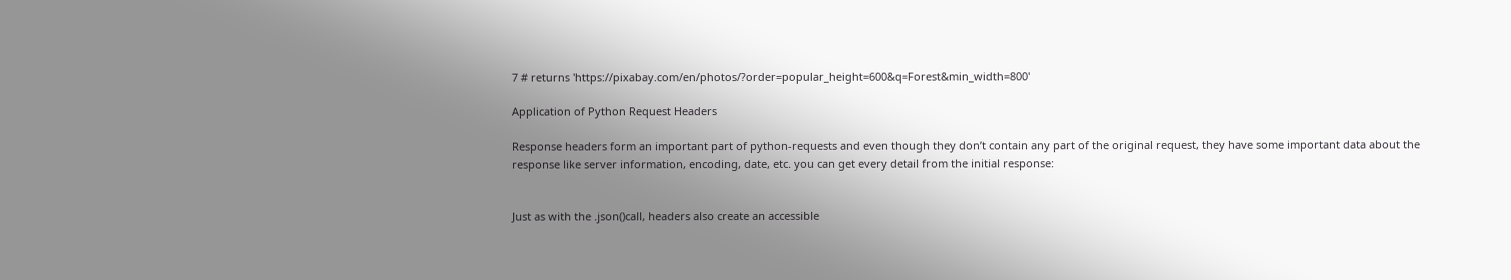7 # returns 'https://pixabay.com/en/photos/?order=popular_height=600&q=Forest&min_width=800'

Application of Python Request Headers

Response headers form an important part of python-requests and even though they don’t contain any part of the original request, they have some important data about the response like server information, encoding, date, etc. you can get every detail from the initial response:


Just as with the .json()call, headers also create an accessible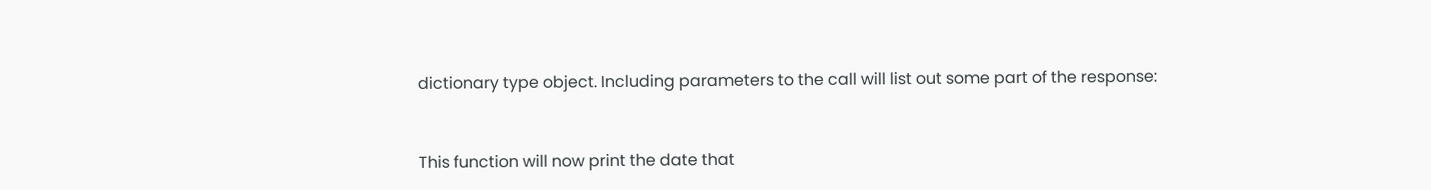dictionary type object. Including parameters to the call will list out some part of the response:


This function will now print the date that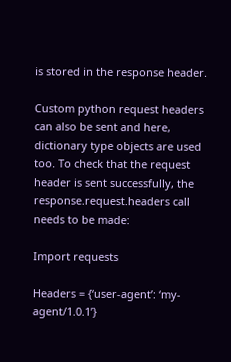is stored in the response header.

Custom python request headers can also be sent and here, dictionary type objects are used too. To check that the request header is sent successfully, the response.request.headers call needs to be made:

Import requests

Headers = {‘user-agent’: ‘my-agent/1.0.1’}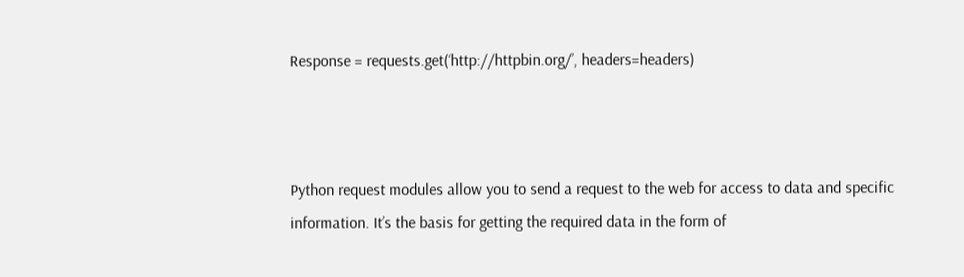Response = requests.get(‘http://httpbin.org/’, headers=headers)



Python request modules allow you to send a request to the web for access to data and specific information. It’s the basis for getting the required data in the form of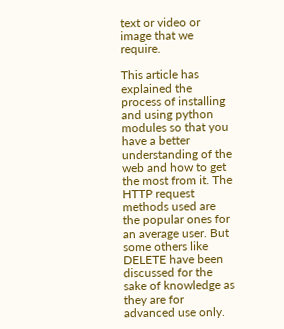text or video or image that we require.

This article has explained the process of installing and using python modules so that you have a better understanding of the web and how to get the most from it. The HTTP request methods used are the popular ones for an average user. But some others like DELETE have been discussed for the sake of knowledge as they are for advanced use only.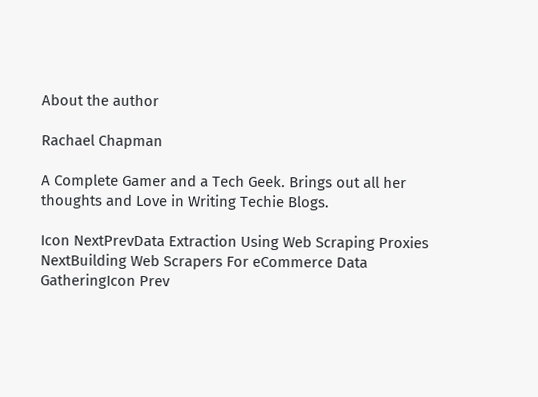About the author

Rachael Chapman

A Complete Gamer and a Tech Geek. Brings out all her thoughts and Love in Writing Techie Blogs.

Icon NextPrevData Extraction Using Web Scraping Proxies
NextBuilding Web Scrapers For eCommerce Data GatheringIcon Prev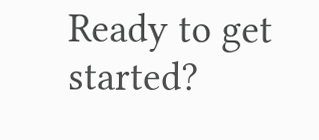Ready to get started?